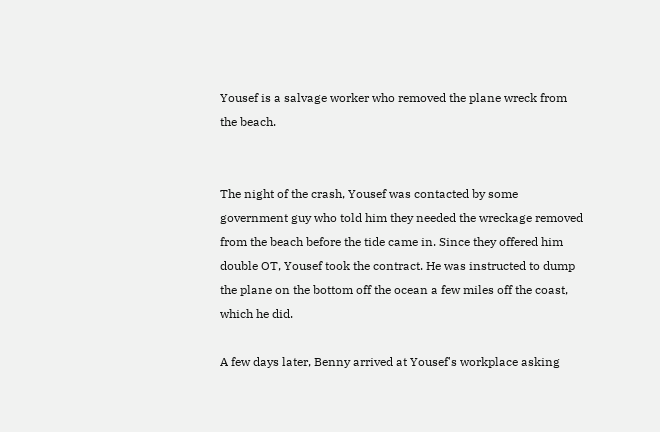Yousef is a salvage worker who removed the plane wreck from the beach.


The night of the crash, Yousef was contacted by some government guy who told him they needed the wreckage removed from the beach before the tide came in. Since they offered him double OT, Yousef took the contract. He was instructed to dump the plane on the bottom off the ocean a few miles off the coast, which he did.

A few days later, Benny arrived at Yousef's workplace asking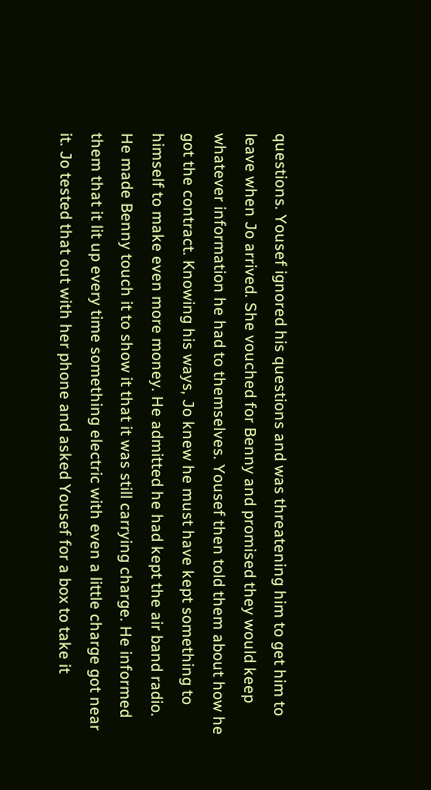questions. Yousef ignored his questions and was threatening him to get him to leave when Jo arrived. She vouched for Benny and promised they would keep whatever information he had to themselves. Yousef then told them about how he got the contract. Knowing his ways, Jo knew he must have kept something to himself to make even more money. He admitted he had kept the air band radio. He made Benny touch it to show it that it was still carrying charge. He informed them that it lit up every time something electric with even a little charge got near it. Jo tested that out with her phone and asked Yousef for a box to take it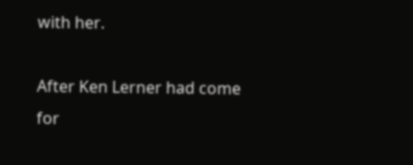with her.

After Ken Lerner had come for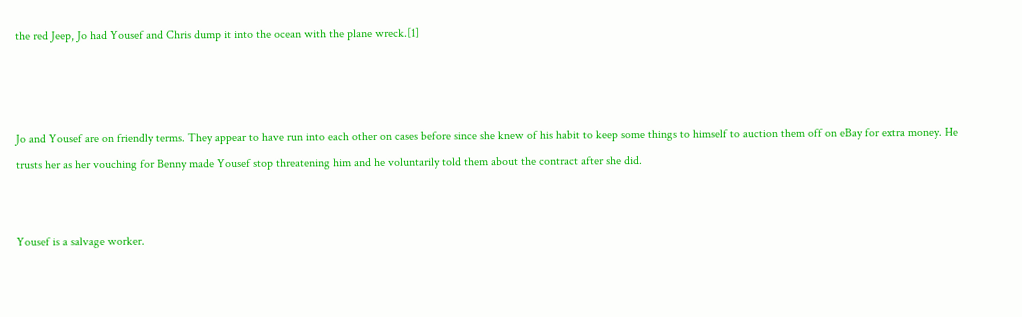the red Jeep, Jo had Yousef and Chris dump it into the ocean with the plane wreck.[1]



Jo and Yousef are on friendly terms. They appear to have run into each other on cases before since she knew of his habit to keep some things to himself to auction them off on eBay for extra money. He trusts her as her vouching for Benny made Yousef stop threatening him and he voluntarily told them about the contract after she did.


Yousef is a salvage worker.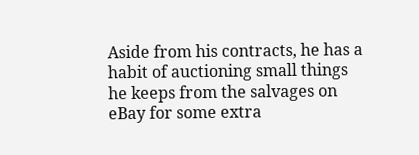Aside from his contracts, he has a habit of auctioning small things he keeps from the salvages on eBay for some extra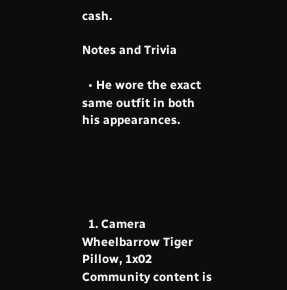cash.

Notes and Trivia

  • He wore the exact same outfit in both his appearances.





  1. Camera Wheelbarrow Tiger Pillow, 1x02
Community content is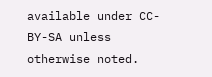available under CC-BY-SA unless otherwise noted.